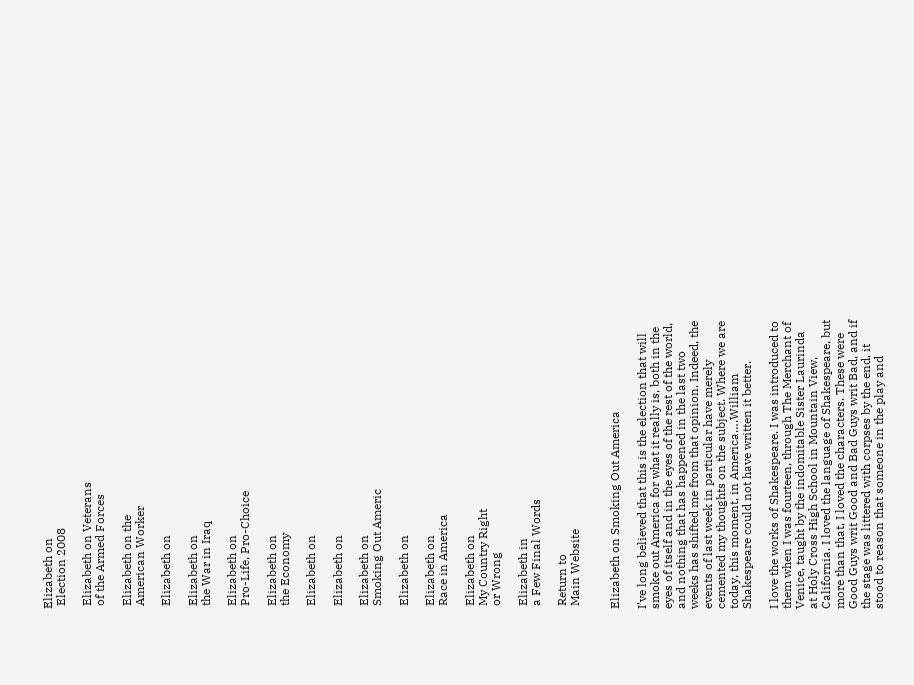Elizabeth on
 Election 2008

 Elizabeth on Veterans
 of the Armed Forces

 Elizabeth on the
 American Worker

 Elizabeth on

 Elizabeth on
 the War in Iraq

 Elizabeth on
 Pro-Life, Pro-Choice

 Elizabeth on
 the Economy

 Elizabeth on

 Elizabeth on

 Elizabeth on
 Smoking Out Americ

 Elizabeth on

 Elizabeth on
 Race in America

 Elizabeth on
 My Country Right
 or Wrong

 Elizabeth in
 a Few Final Words

 Return to
 Main Website


Elizabeth on Smoking Out America

I’ve long believed that this is the election that will smoke out America for what it really is, both in the eyes of itself and in the eyes of the rest of the world, and nothing that has happened in the last two weeks has shifted me from that opinion. Indeed, the events of last week in particular have merely cemented my thoughts on the subject. Where we are today, this moment, in America….William Shakespeare could not have written it better.

I love the works of Shakespeare. I was introduced to them when I was fourteen, through The Merchant of Venice, taught by the indomitable Sister Laurinda at Holy Cross High School in Mountain View, California. I loved the language of Shakespeare, but more than that, I loved the characters. These were Good Guys writ Good and Bad Guys writ Bad, and if the stage was littered with corpses by the end, it stood to reason that someone in the play and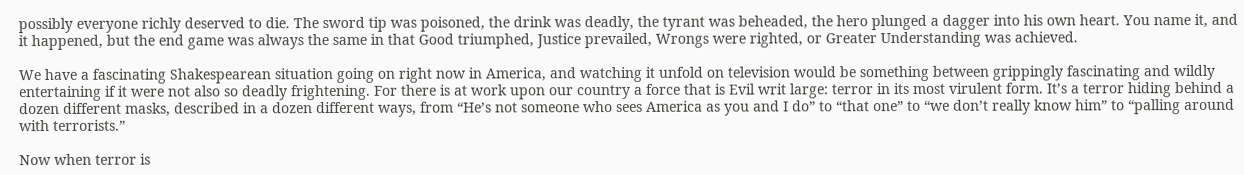possibly everyone richly deserved to die. The sword tip was poisoned, the drink was deadly, the tyrant was beheaded, the hero plunged a dagger into his own heart. You name it, and it happened, but the end game was always the same in that Good triumphed, Justice prevailed, Wrongs were righted, or Greater Understanding was achieved.

We have a fascinating Shakespearean situation going on right now in America, and watching it unfold on television would be something between grippingly fascinating and wildly entertaining if it were not also so deadly frightening. For there is at work upon our country a force that is Evil writ large: terror in its most virulent form. It’s a terror hiding behind a dozen different masks, described in a dozen different ways, from “He’s not someone who sees America as you and I do” to “that one” to “we don’t really know him” to “palling around with terrorists.”

Now when terror is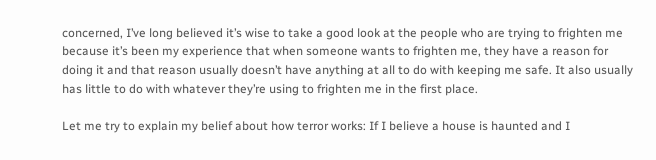concerned, I’ve long believed it’s wise to take a good look at the people who are trying to frighten me because it’s been my experience that when someone wants to frighten me, they have a reason for doing it and that reason usually doesn’t have anything at all to do with keeping me safe. It also usually has little to do with whatever they’re using to frighten me in the first place.

Let me try to explain my belief about how terror works: If I believe a house is haunted and I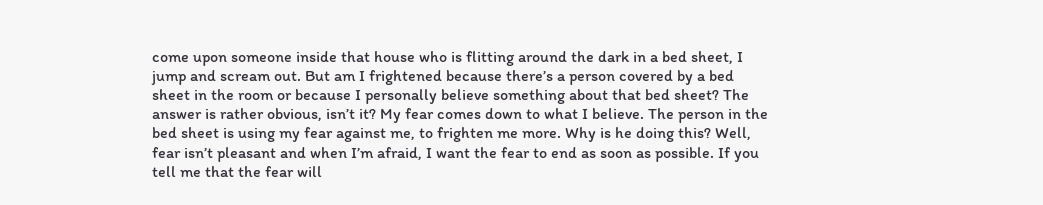come upon someone inside that house who is flitting around the dark in a bed sheet, I jump and scream out. But am I frightened because there’s a person covered by a bed sheet in the room or because I personally believe something about that bed sheet? The answer is rather obvious, isn’t it? My fear comes down to what I believe. The person in the bed sheet is using my fear against me, to frighten me more. Why is he doing this? Well, fear isn’t pleasant and when I’m afraid, I want the fear to end as soon as possible. If you tell me that the fear will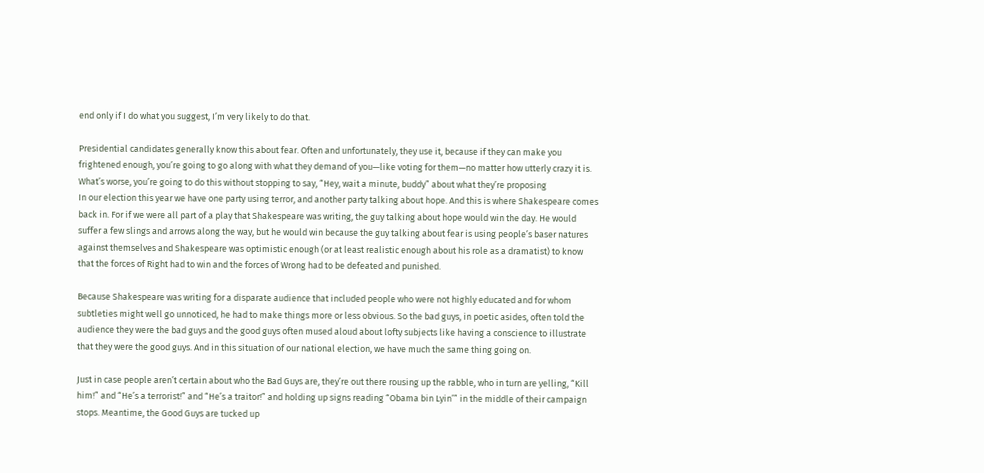end only if I do what you suggest, I’m very likely to do that.

Presidential candidates generally know this about fear. Often and unfortunately, they use it, because if they can make you frightened enough, you’re going to go along with what they demand of you—like voting for them—no matter how utterly crazy it is. What’s worse, you’re going to do this without stopping to say, “Hey, wait a minute, buddy” about what they’re proposing
In our election this year we have one party using terror, and another party talking about hope. And this is where Shakespeare comes back in. For if we were all part of a play that Shakespeare was writing, the guy talking about hope would win the day. He would suffer a few slings and arrows along the way, but he would win because the guy talking about fear is using people’s baser natures against themselves and Shakespeare was optimistic enough (or at least realistic enough about his role as a dramatist) to know that the forces of Right had to win and the forces of Wrong had to be defeated and punished.

Because Shakespeare was writing for a disparate audience that included people who were not highly educated and for whom subtleties might well go unnoticed, he had to make things more or less obvious. So the bad guys, in poetic asides, often told the audience they were the bad guys and the good guys often mused aloud about lofty subjects like having a conscience to illustrate that they were the good guys. And in this situation of our national election, we have much the same thing going on.

Just in case people aren’t certain about who the Bad Guys are, they’re out there rousing up the rabble, who in turn are yelling, “Kill him!” and “He’s a terrorist!” and “He’s a traitor!” and holding up signs reading “Obama bin Lyin’” in the middle of their campaign stops. Meantime, the Good Guys are tucked up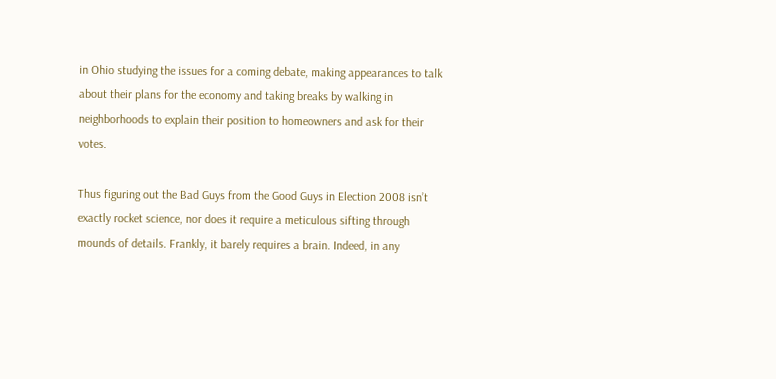in Ohio studying the issues for a coming debate, making appearances to talk about their plans for the economy and taking breaks by walking in neighborhoods to explain their position to homeowners and ask for their votes.

Thus figuring out the Bad Guys from the Good Guys in Election 2008 isn’t exactly rocket science, nor does it require a meticulous sifting through mounds of details. Frankly, it barely requires a brain. Indeed, in any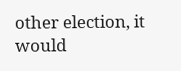other election, it would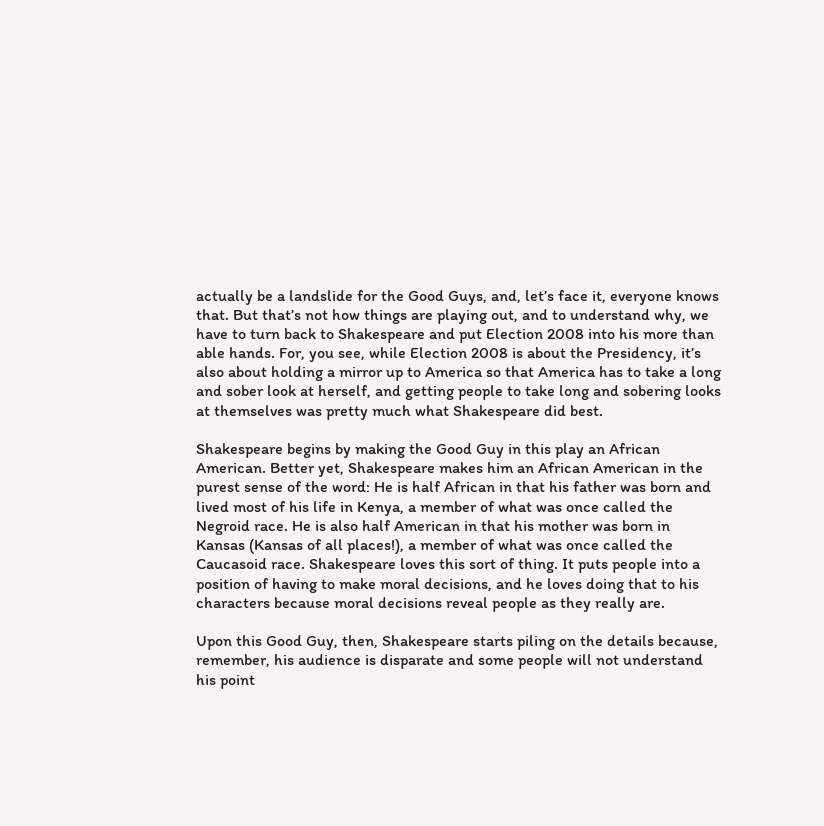actually be a landslide for the Good Guys, and, let’s face it, everyone knows that. But that’s not how things are playing out, and to understand why, we have to turn back to Shakespeare and put Election 2008 into his more than able hands. For, you see, while Election 2008 is about the Presidency, it’s also about holding a mirror up to America so that America has to take a long and sober look at herself, and getting people to take long and sobering looks at themselves was pretty much what Shakespeare did best.

Shakespeare begins by making the Good Guy in this play an African American. Better yet, Shakespeare makes him an African American in the purest sense of the word: He is half African in that his father was born and lived most of his life in Kenya, a member of what was once called the Negroid race. He is also half American in that his mother was born in Kansas (Kansas of all places!), a member of what was once called the Caucasoid race. Shakespeare loves this sort of thing. It puts people into a position of having to make moral decisions, and he loves doing that to his characters because moral decisions reveal people as they really are.

Upon this Good Guy, then, Shakespeare starts piling on the details because, remember, his audience is disparate and some people will not understand his point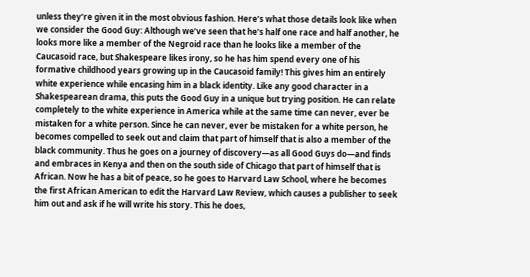unless they’re given it in the most obvious fashion. Here’s what those details look like when we consider the Good Guy: Although we’ve seen that he’s half one race and half another, he looks more like a member of the Negroid race than he looks like a member of the Caucasoid race, but Shakespeare likes irony, so he has him spend every one of his formative childhood years growing up in the Caucasoid family! This gives him an entirely white experience while encasing him in a black identity. Like any good character in a Shakespearean drama, this puts the Good Guy in a unique but trying position. He can relate completely to the white experience in America while at the same time can never, ever be mistaken for a white person. Since he can never, ever be mistaken for a white person, he becomes compelled to seek out and claim that part of himself that is also a member of the black community. Thus he goes on a journey of discovery—as all Good Guys do—and finds and embraces in Kenya and then on the south side of Chicago that part of himself that is African. Now he has a bit of peace, so he goes to Harvard Law School, where he becomes the first African American to edit the Harvard Law Review, which causes a publisher to seek him out and ask if he will write his story. This he does,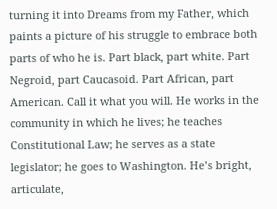turning it into Dreams from my Father, which paints a picture of his struggle to embrace both parts of who he is. Part black, part white. Part Negroid, part Caucasoid. Part African, part American. Call it what you will. He works in the community in which he lives; he teaches Constitutional Law; he serves as a state legislator; he goes to Washington. He’s bright, articulate,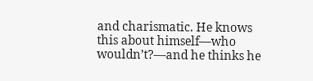and charismatic. He knows this about himself—who wouldn’t?—and he thinks he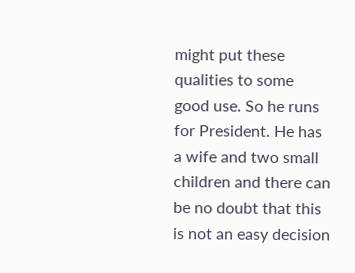might put these qualities to some good use. So he runs for President. He has a wife and two small children and there can be no doubt that this is not an easy decision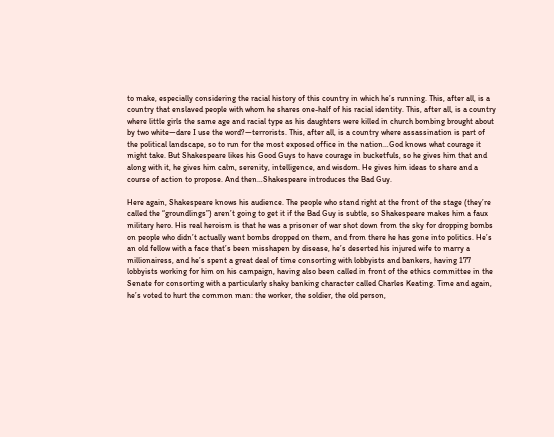to make, especially considering the racial history of this country in which he’s running. This, after all, is a country that enslaved people with whom he shares one-half of his racial identity. This, after all, is a country where little girls the same age and racial type as his daughters were killed in church bombing brought about by two white—dare I use the word?—terrorists. This, after all, is a country where assassination is part of the political landscape, so to run for the most exposed office in the nation…God knows what courage it might take. But Shakespeare likes his Good Guys to have courage in bucketfuls, so he gives him that and along with it, he gives him calm, serenity, intelligence, and wisdom. He gives him ideas to share and a course of action to propose. And then…Shakespeare introduces the Bad Guy.

Here again, Shakespeare knows his audience. The people who stand right at the front of the stage (they’re called the “groundlings”) aren’t going to get it if the Bad Guy is subtle, so Shakespeare makes him a faux military hero. His real heroism is that he was a prisoner of war shot down from the sky for dropping bombs on people who didn’t actually want bombs dropped on them, and from there he has gone into politics. He’s an old fellow with a face that’s been misshapen by disease, he’s deserted his injured wife to marry a millionairess, and he’s spent a great deal of time consorting with lobbyists and bankers, having 177 lobbyists working for him on his campaign, having also been called in front of the ethics committee in the Senate for consorting with a particularly shaky banking character called Charles Keating. Time and again, he’s voted to hurt the common man: the worker, the soldier, the old person,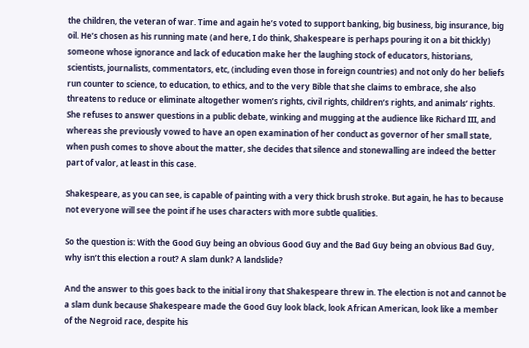the children, the veteran of war. Time and again he’s voted to support banking, big business, big insurance, big oil. He’s chosen as his running mate (and here, I do think, Shakespeare is perhaps pouring it on a bit thickly) someone whose ignorance and lack of education make her the laughing stock of educators, historians, scientists, journalists, commentators, etc, (including even those in foreign countries) and not only do her beliefs run counter to science, to education, to ethics, and to the very Bible that she claims to embrace, she also threatens to reduce or eliminate altogether women’s rights, civil rights, children’s rights, and animals’ rights. She refuses to answer questions in a public debate, winking and mugging at the audience like Richard III, and whereas she previously vowed to have an open examination of her conduct as governor of her small state, when push comes to shove about the matter, she decides that silence and stonewalling are indeed the better part of valor, at least in this case.

Shakespeare, as you can see, is capable of painting with a very thick brush stroke. But again, he has to because not everyone will see the point if he uses characters with more subtle qualities.

So the question is: With the Good Guy being an obvious Good Guy and the Bad Guy being an obvious Bad Guy, why isn’t this election a rout? A slam dunk? A landslide?

And the answer to this goes back to the initial irony that Shakespeare threw in. The election is not and cannot be a slam dunk because Shakespeare made the Good Guy look black, look African American, look like a member of the Negroid race, despite his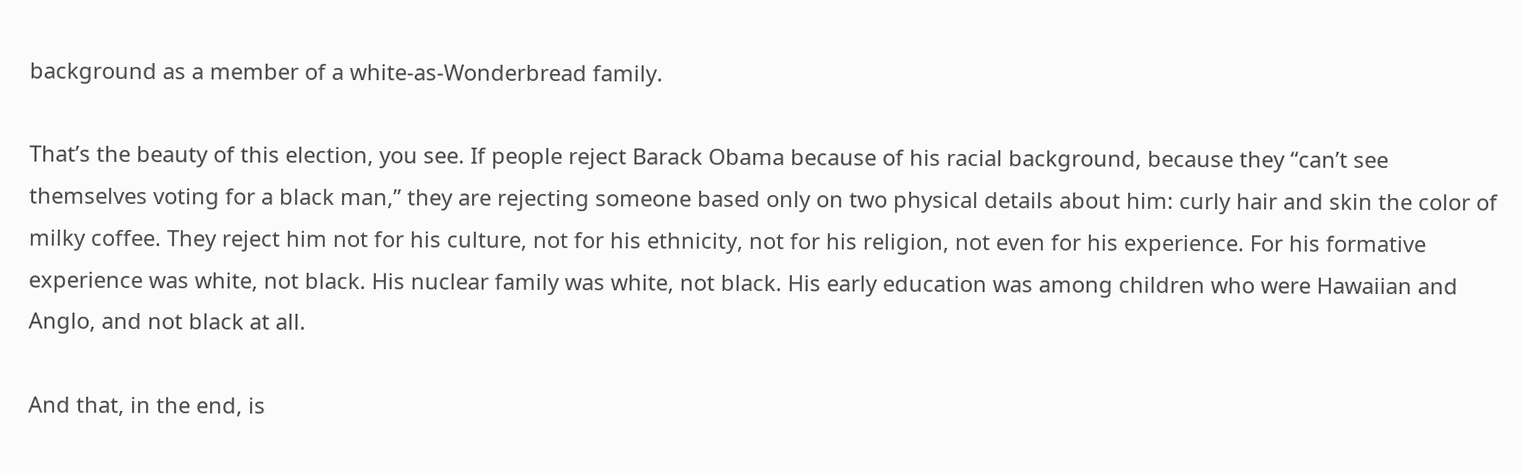background as a member of a white-as-Wonderbread family.

That’s the beauty of this election, you see. If people reject Barack Obama because of his racial background, because they “can’t see themselves voting for a black man,” they are rejecting someone based only on two physical details about him: curly hair and skin the color of milky coffee. They reject him not for his culture, not for his ethnicity, not for his religion, not even for his experience. For his formative experience was white, not black. His nuclear family was white, not black. His early education was among children who were Hawaiian and Anglo, and not black at all.

And that, in the end, is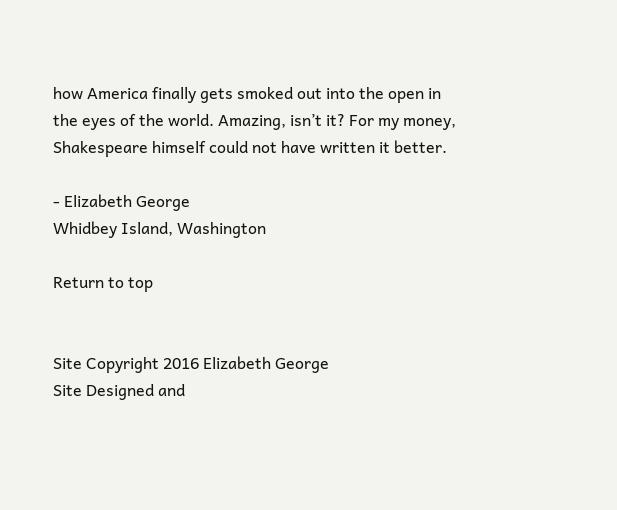how America finally gets smoked out into the open in the eyes of the world. Amazing, isn’t it? For my money, Shakespeare himself could not have written it better.

- Elizabeth George
Whidbey Island, Washington

Return to top


Site Copyright 2016 Elizabeth George
Site Designed and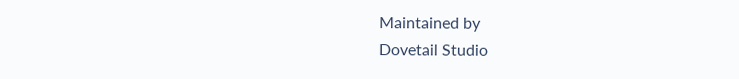Maintained by
Dovetail Studio